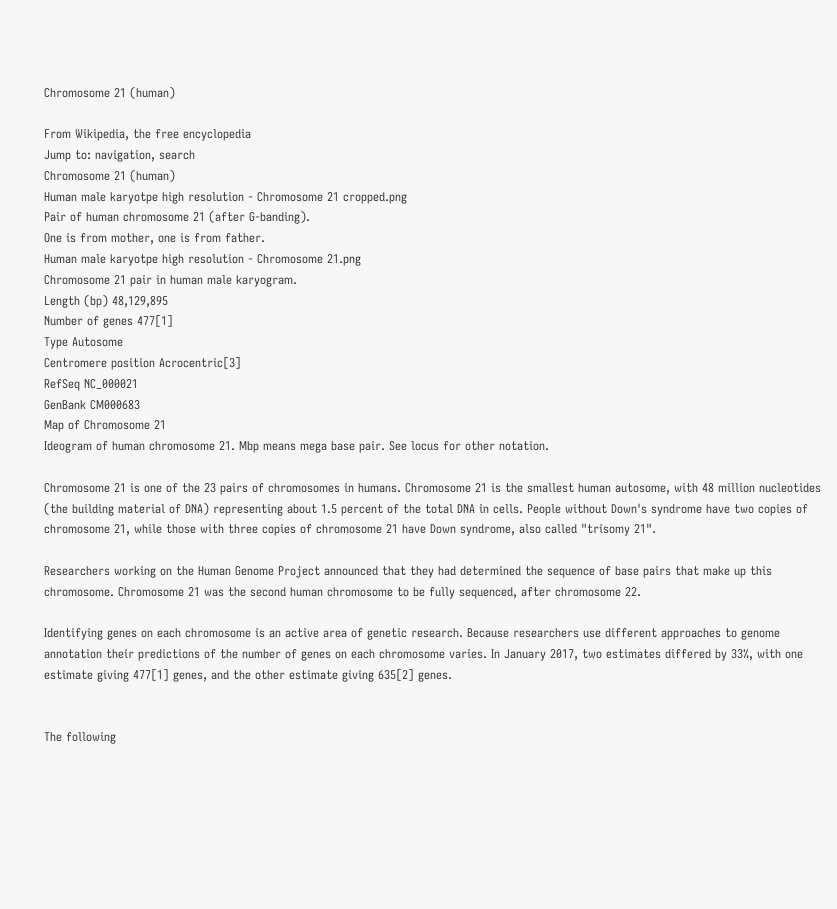Chromosome 21 (human)

From Wikipedia, the free encyclopedia
Jump to: navigation, search
Chromosome 21 (human)
Human male karyotpe high resolution - Chromosome 21 cropped.png
Pair of human chromosome 21 (after G-banding).
One is from mother, one is from father.
Human male karyotpe high resolution - Chromosome 21.png
Chromosome 21 pair in human male karyogram.
Length (bp) 48,129,895
Number of genes 477[1]
Type Autosome
Centromere position Acrocentric[3]
RefSeq NC_000021
GenBank CM000683
Map of Chromosome 21
Ideogram of human chromosome 21. Mbp means mega base pair. See locus for other notation.

Chromosome 21 is one of the 23 pairs of chromosomes in humans. Chromosome 21 is the smallest human autosome, with 48 million nucleotides (the building material of DNA) representing about 1.5 percent of the total DNA in cells. People without Down's syndrome have two copies of chromosome 21, while those with three copies of chromosome 21 have Down syndrome, also called "trisomy 21".

Researchers working on the Human Genome Project announced that they had determined the sequence of base pairs that make up this chromosome. Chromosome 21 was the second human chromosome to be fully sequenced, after chromosome 22.

Identifying genes on each chromosome is an active area of genetic research. Because researchers use different approaches to genome annotation their predictions of the number of genes on each chromosome varies. In January 2017, two estimates differed by 33%, with one estimate giving 477[1] genes, and the other estimate giving 635[2] genes.


The following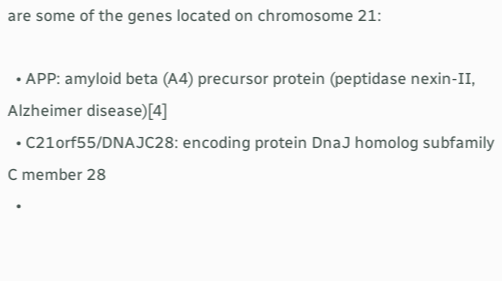are some of the genes located on chromosome 21:

  • APP: amyloid beta (A4) precursor protein (peptidase nexin-II, Alzheimer disease)[4]
  • C21orf55/DNAJC28: encoding protein DnaJ homolog subfamily C member 28
  •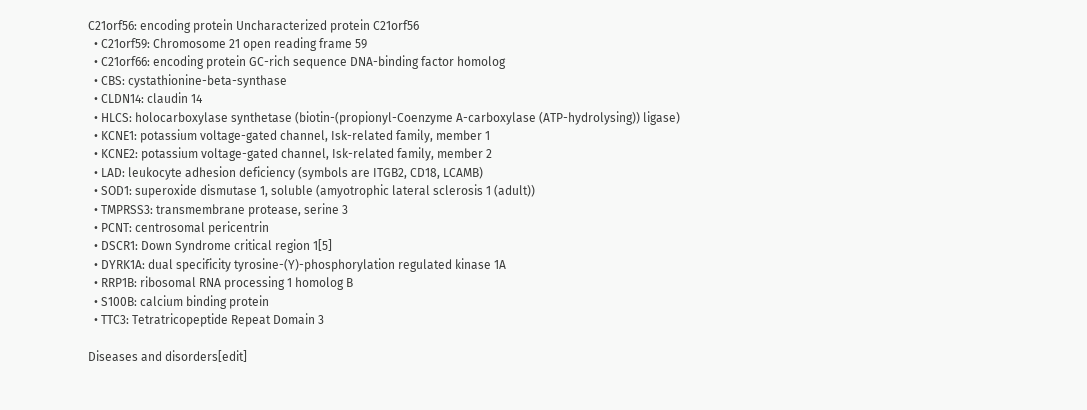C21orf56: encoding protein Uncharacterized protein C21orf56
  • C21orf59: Chromosome 21 open reading frame 59
  • C21orf66: encoding protein GC-rich sequence DNA-binding factor homolog
  • CBS: cystathionine-beta-synthase
  • CLDN14: claudin 14
  • HLCS: holocarboxylase synthetase (biotin-(propionyl-Coenzyme A-carboxylase (ATP-hydrolysing)) ligase)
  • KCNE1: potassium voltage-gated channel, Isk-related family, member 1
  • KCNE2: potassium voltage-gated channel, Isk-related family, member 2
  • LAD: leukocyte adhesion deficiency (symbols are ITGB2, CD18, LCAMB)
  • SOD1: superoxide dismutase 1, soluble (amyotrophic lateral sclerosis 1 (adult))
  • TMPRSS3: transmembrane protease, serine 3
  • PCNT: centrosomal pericentrin
  • DSCR1: Down Syndrome critical region 1[5]
  • DYRK1A: dual specificity tyrosine-(Y)-phosphorylation regulated kinase 1A
  • RRP1B: ribosomal RNA processing 1 homolog B
  • S100B: calcium binding protein
  • TTC3: Tetratricopeptide Repeat Domain 3

Diseases and disorders[edit]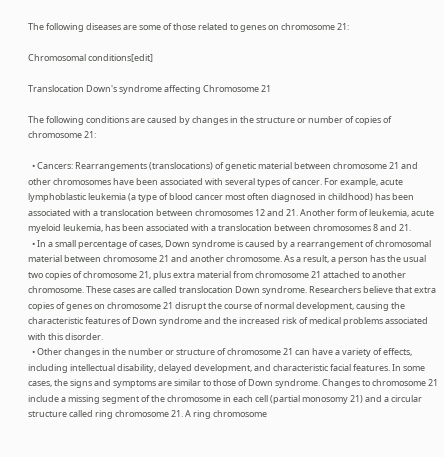The following diseases are some of those related to genes on chromosome 21:

Chromosomal conditions[edit]

Translocation Down's syndrome affecting Chromosome 21

The following conditions are caused by changes in the structure or number of copies of chromosome 21:

  • Cancers: Rearrangements (translocations) of genetic material between chromosome 21 and other chromosomes have been associated with several types of cancer. For example, acute lymphoblastic leukemia (a type of blood cancer most often diagnosed in childhood) has been associated with a translocation between chromosomes 12 and 21. Another form of leukemia, acute myeloid leukemia, has been associated with a translocation between chromosomes 8 and 21.
  • In a small percentage of cases, Down syndrome is caused by a rearrangement of chromosomal material between chromosome 21 and another chromosome. As a result, a person has the usual two copies of chromosome 21, plus extra material from chromosome 21 attached to another chromosome. These cases are called translocation Down syndrome. Researchers believe that extra copies of genes on chromosome 21 disrupt the course of normal development, causing the characteristic features of Down syndrome and the increased risk of medical problems associated with this disorder.
  • Other changes in the number or structure of chromosome 21 can have a variety of effects, including intellectual disability, delayed development, and characteristic facial features. In some cases, the signs and symptoms are similar to those of Down syndrome. Changes to chromosome 21 include a missing segment of the chromosome in each cell (partial monosomy 21) and a circular structure called ring chromosome 21. A ring chromosome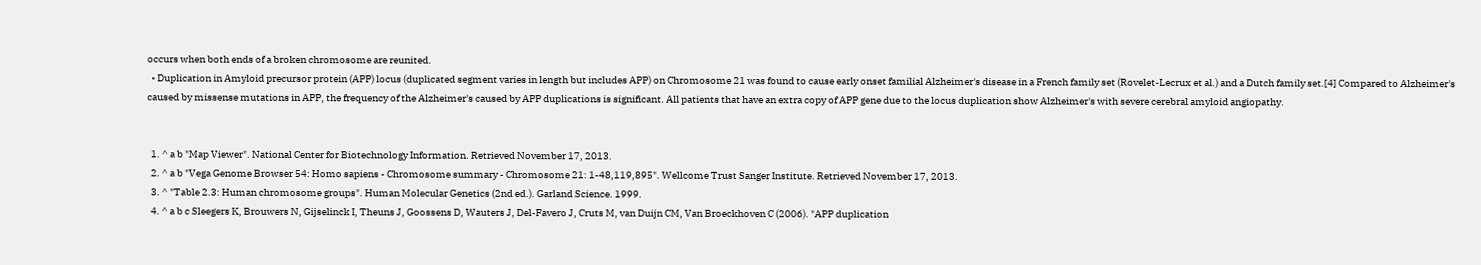occurs when both ends of a broken chromosome are reunited.
  • Duplication in Amyloid precursor protein (APP) locus (duplicated segment varies in length but includes APP) on Chromosome 21 was found to cause early onset familial Alzheimer's disease in a French family set (Rovelet-Lecrux et al.) and a Dutch family set.[4] Compared to Alzheimer's caused by missense mutations in APP, the frequency of the Alzheimer's caused by APP duplications is significant. All patients that have an extra copy of APP gene due to the locus duplication show Alzheimer's with severe cerebral amyloid angiopathy.


  1. ^ a b "Map Viewer". National Center for Biotechnology Information. Retrieved November 17, 2013.
  2. ^ a b "Vega Genome Browser 54: Homo sapiens - Chromosome summary - Chromosome 21: 1-48,119,895". Wellcome Trust Sanger Institute. Retrieved November 17, 2013.
  3. ^ "Table 2.3: Human chromosome groups". Human Molecular Genetics (2nd ed.). Garland Science. 1999.
  4. ^ a b c Sleegers K, Brouwers N, Gijselinck I, Theuns J, Goossens D, Wauters J, Del-Favero J, Cruts M, van Duijn CM, Van Broeckhoven C (2006). "APP duplication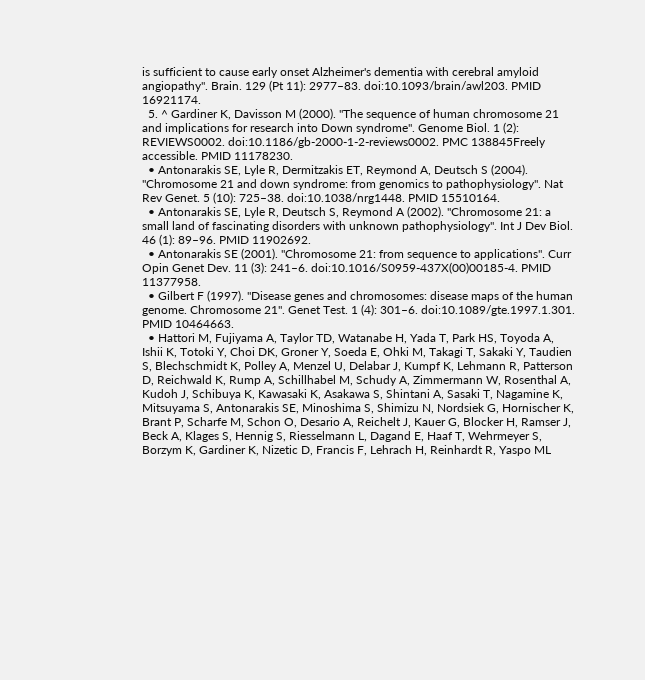is sufficient to cause early onset Alzheimer's dementia with cerebral amyloid angiopathy". Brain. 129 (Pt 11): 2977–83. doi:10.1093/brain/awl203. PMID 16921174.
  5. ^ Gardiner K, Davisson M (2000). "The sequence of human chromosome 21 and implications for research into Down syndrome". Genome Biol. 1 (2): REVIEWS0002. doi:10.1186/gb-2000-1-2-reviews0002. PMC 138845Freely accessible. PMID 11178230.
  • Antonarakis SE, Lyle R, Dermitzakis ET, Reymond A, Deutsch S (2004). "Chromosome 21 and down syndrome: from genomics to pathophysiology". Nat Rev Genet. 5 (10): 725–38. doi:10.1038/nrg1448. PMID 15510164.
  • Antonarakis SE, Lyle R, Deutsch S, Reymond A (2002). "Chromosome 21: a small land of fascinating disorders with unknown pathophysiology". Int J Dev Biol. 46 (1): 89–96. PMID 11902692.
  • Antonarakis SE (2001). "Chromosome 21: from sequence to applications". Curr Opin Genet Dev. 11 (3): 241–6. doi:10.1016/S0959-437X(00)00185-4. PMID 11377958.
  • Gilbert F (1997). "Disease genes and chromosomes: disease maps of the human genome. Chromosome 21". Genet Test. 1 (4): 301–6. doi:10.1089/gte.1997.1.301. PMID 10464663.
  • Hattori M, Fujiyama A, Taylor TD, Watanabe H, Yada T, Park HS, Toyoda A, Ishii K, Totoki Y, Choi DK, Groner Y, Soeda E, Ohki M, Takagi T, Sakaki Y, Taudien S, Blechschmidt K, Polley A, Menzel U, Delabar J, Kumpf K, Lehmann R, Patterson D, Reichwald K, Rump A, Schillhabel M, Schudy A, Zimmermann W, Rosenthal A, Kudoh J, Schibuya K, Kawasaki K, Asakawa S, Shintani A, Sasaki T, Nagamine K, Mitsuyama S, Antonarakis SE, Minoshima S, Shimizu N, Nordsiek G, Hornischer K, Brant P, Scharfe M, Schon O, Desario A, Reichelt J, Kauer G, Blocker H, Ramser J, Beck A, Klages S, Hennig S, Riesselmann L, Dagand E, Haaf T, Wehrmeyer S, Borzym K, Gardiner K, Nizetic D, Francis F, Lehrach H, Reinhardt R, Yaspo ML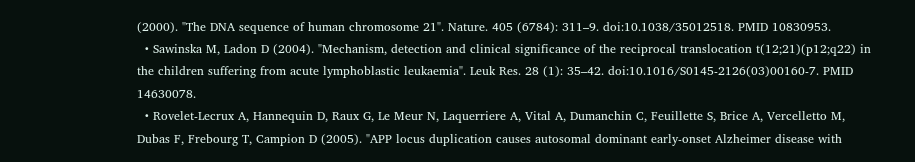(2000). "The DNA sequence of human chromosome 21". Nature. 405 (6784): 311–9. doi:10.1038/35012518. PMID 10830953.
  • Sawinska M, Ladon D (2004). "Mechanism, detection and clinical significance of the reciprocal translocation t(12;21)(p12;q22) in the children suffering from acute lymphoblastic leukaemia". Leuk Res. 28 (1): 35–42. doi:10.1016/S0145-2126(03)00160-7. PMID 14630078.
  • Rovelet-Lecrux A, Hannequin D, Raux G, Le Meur N, Laquerriere A, Vital A, Dumanchin C, Feuillette S, Brice A, Vercelletto M, Dubas F, Frebourg T, Campion D (2005). "APP locus duplication causes autosomal dominant early-onset Alzheimer disease with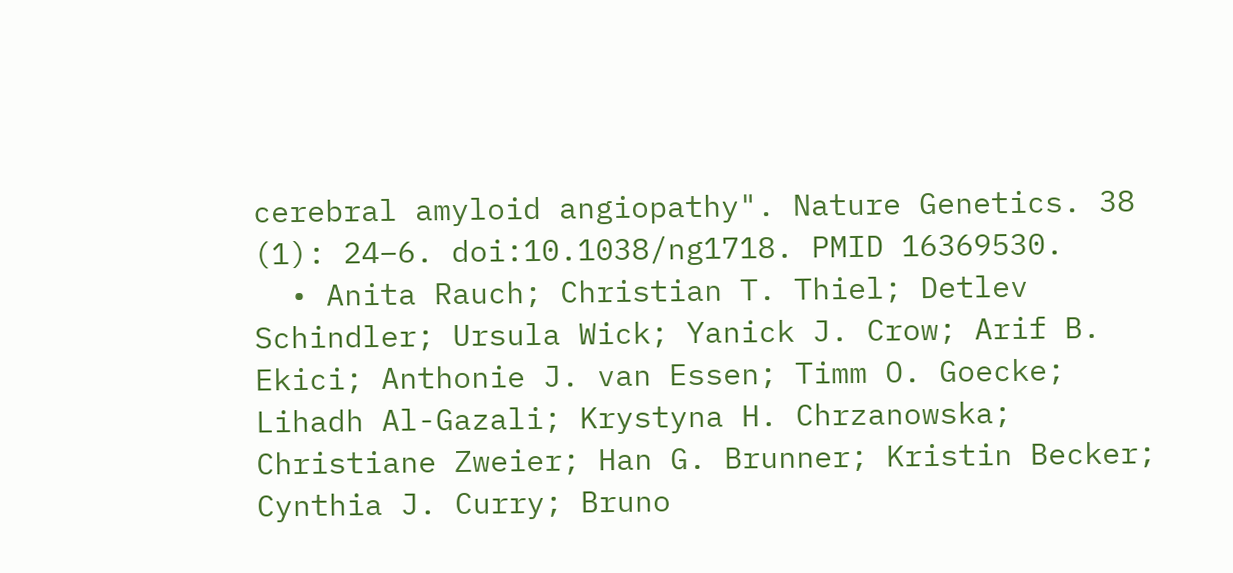cerebral amyloid angiopathy". Nature Genetics. 38 (1): 24–6. doi:10.1038/ng1718. PMID 16369530.
  • Anita Rauch; Christian T. Thiel; Detlev Schindler; Ursula Wick; Yanick J. Crow; Arif B. Ekici; Anthonie J. van Essen; Timm O. Goecke; Lihadh Al-Gazali; Krystyna H. Chrzanowska; Christiane Zweier; Han G. Brunner; Kristin Becker; Cynthia J. Curry; Bruno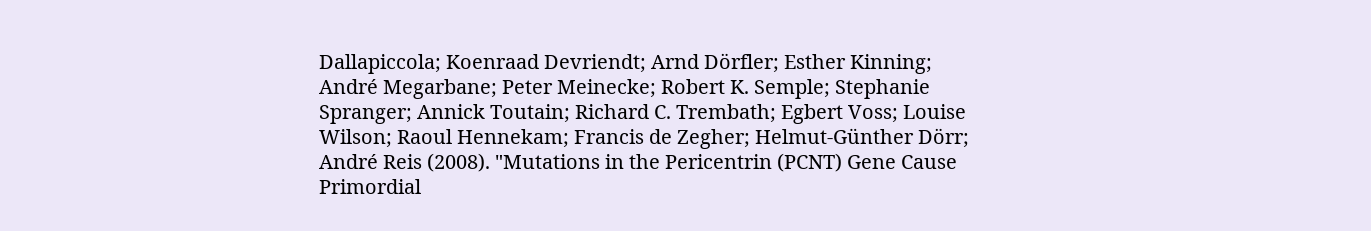Dallapiccola; Koenraad Devriendt; Arnd Dörfler; Esther Kinning; André Megarbane; Peter Meinecke; Robert K. Semple; Stephanie Spranger; Annick Toutain; Richard C. Trembath; Egbert Voss; Louise Wilson; Raoul Hennekam; Francis de Zegher; Helmut-Günther Dörr; André Reis (2008). "Mutations in the Pericentrin (PCNT) Gene Cause Primordial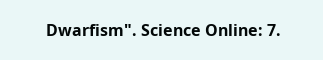Dwarfism". Science Online: 7.